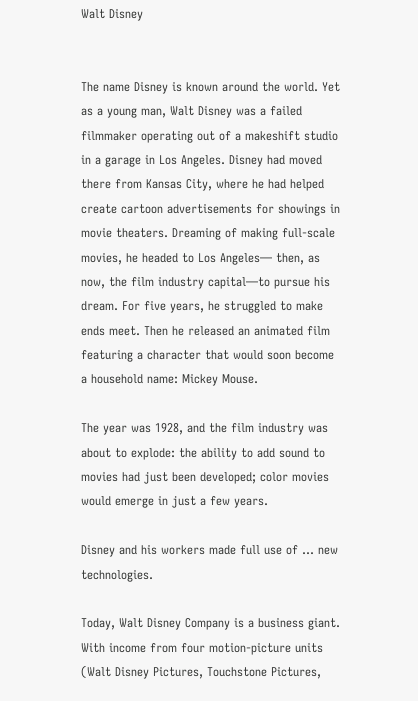Walt Disney


The name Disney is known around the world. Yet as a young man, Walt Disney was a failed filmmaker operating out of a makeshift studio in a garage in Los Angeles. Disney had moved there from Kansas City, where he had helped create cartoon advertisements for showings in movie theaters. Dreaming of making full-scale movies, he headed to Los Angeles— then, as now, the film industry capital—to pursue his dream. For five years, he struggled to make ends meet. Then he released an animated film featuring a character that would soon become a household name: Mickey Mouse.

The year was 1928, and the film industry was about to explode: the ability to add sound to movies had just been developed; color movies would emerge in just a few years.

Disney and his workers made full use of ... new technologies.

Today, Walt Disney Company is a business giant. With income from four motion-picture units (Walt Disney Pictures, Touchstone Pictures,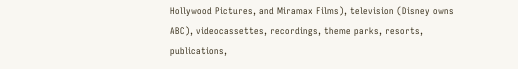Hollywood Pictures, and Miramax Films), television (Disney owns ABC), videocassettes, recordings, theme parks, resorts, publications,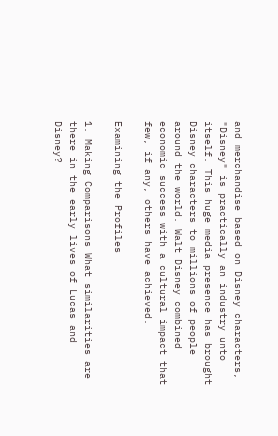and merchandise based on Disney characters, "Disney" is practically an industry unto itself. This huge media presence has brought Disney characters to millions of people around the world. Walt Disney combined economic success with a cultural impact that few, if any, others have achieved.

Examining the Profiles

1. Making Comparisons What similarities are there in the early lives of Lucas and Disney?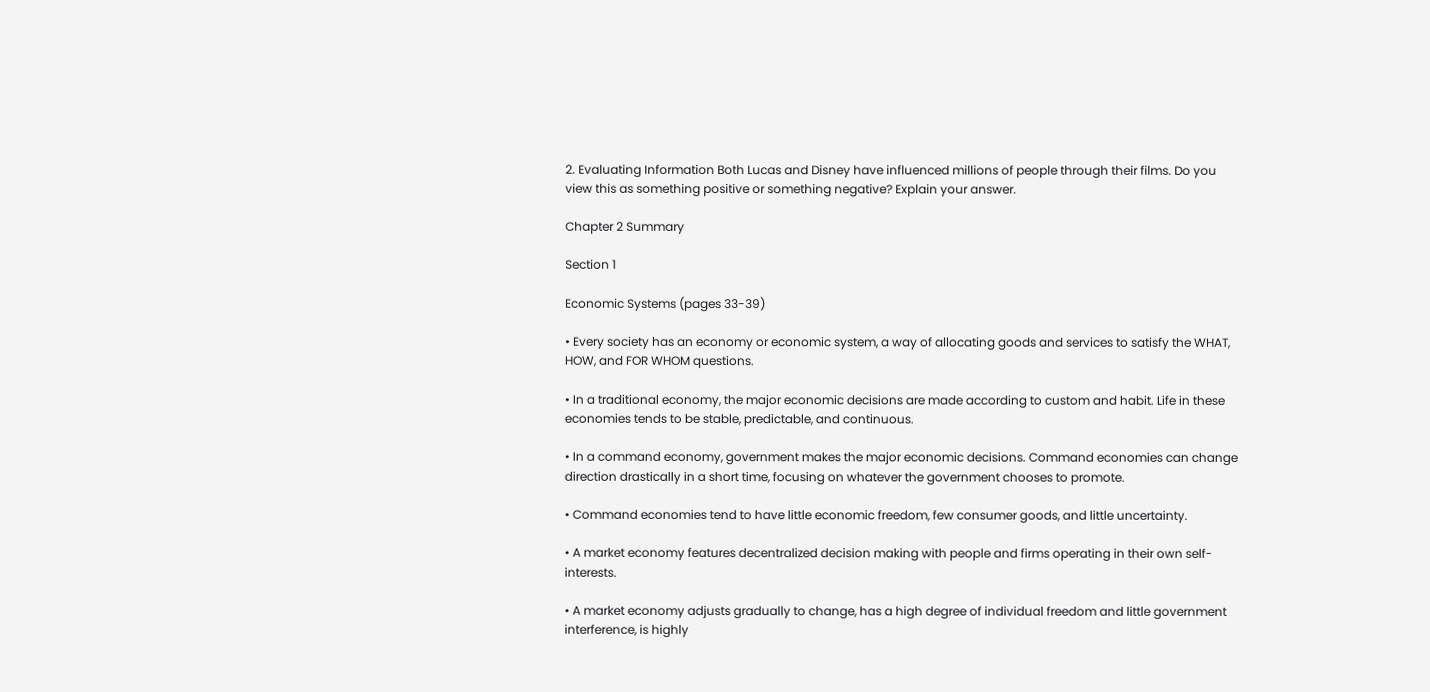2. Evaluating Information Both Lucas and Disney have influenced millions of people through their films. Do you view this as something positive or something negative? Explain your answer.

Chapter 2 Summary

Section 1

Economic Systems (pages 33-39)

• Every society has an economy or economic system, a way of allocating goods and services to satisfy the WHAT, HOW, and FOR WHOM questions.

• In a traditional economy, the major economic decisions are made according to custom and habit. Life in these economies tends to be stable, predictable, and continuous.

• In a command economy, government makes the major economic decisions. Command economies can change direction drastically in a short time, focusing on whatever the government chooses to promote.

• Command economies tend to have little economic freedom, few consumer goods, and little uncertainty.

• A market economy features decentralized decision making with people and firms operating in their own self-interests.

• A market economy adjusts gradually to change, has a high degree of individual freedom and little government interference, is highly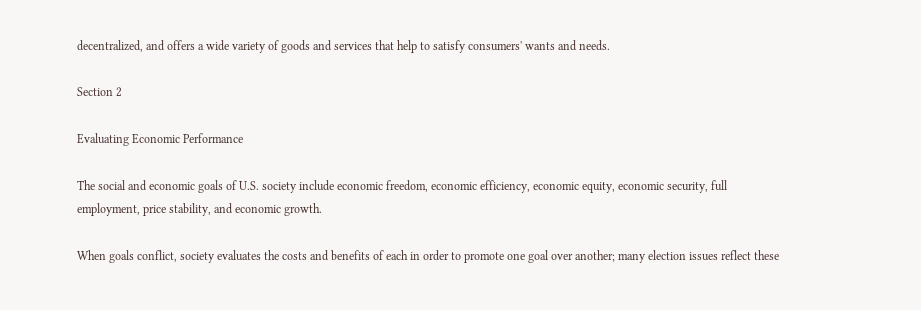decentralized, and offers a wide variety of goods and services that help to satisfy consumers' wants and needs.

Section 2

Evaluating Economic Performance

The social and economic goals of U.S. society include economic freedom, economic efficiency, economic equity, economic security, full employment, price stability, and economic growth.

When goals conflict, society evaluates the costs and benefits of each in order to promote one goal over another; many election issues reflect these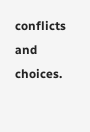conflicts and choices.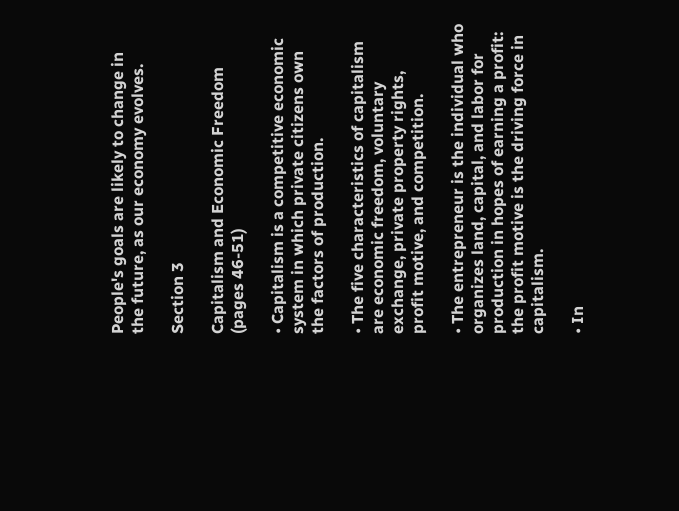People's goals are likely to change in the future, as our economy evolves.

Section 3

Capitalism and Economic Freedom (pages 46-51)

• Capitalism is a competitive economic system in which private citizens own the factors of production.

• The five characteristics of capitalism are economic freedom, voluntary exchange, private property rights, profit motive, and competition.

• The entrepreneur is the individual who organizes land, capital, and labor for production in hopes of earning a profit: the profit motive is the driving force in capitalism.

• In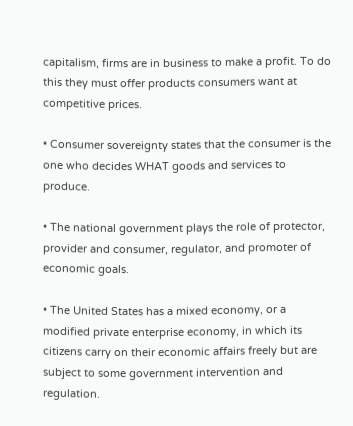capitalism, firms are in business to make a profit. To do this they must offer products consumers want at competitive prices.

• Consumer sovereignty states that the consumer is the one who decides WHAT goods and services to produce.

• The national government plays the role of protector, provider and consumer, regulator, and promoter of economic goals.

• The United States has a mixed economy, or a modified private enterprise economy, in which its citizens carry on their economic affairs freely but are subject to some government intervention and regulation.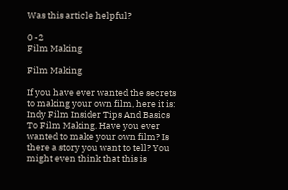Was this article helpful?

0 -2
Film Making

Film Making

If you have ever wanted the secrets to making your own film, here it is: Indy Film Insider Tips And Basics To Film Making. Have you ever wanted to make your own film? Is there a story you want to tell? You might even think that this is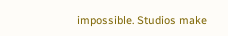impossible. Studios make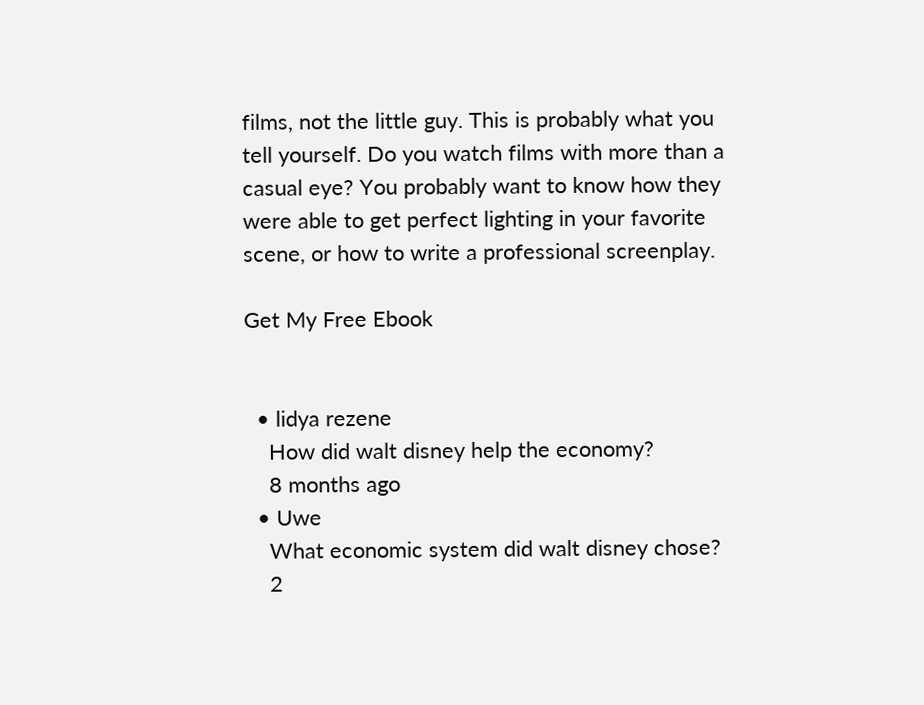films, not the little guy. This is probably what you tell yourself. Do you watch films with more than a casual eye? You probably want to know how they were able to get perfect lighting in your favorite scene, or how to write a professional screenplay.

Get My Free Ebook


  • lidya rezene
    How did walt disney help the economy?
    8 months ago
  • Uwe
    What economic system did walt disney chose?
    2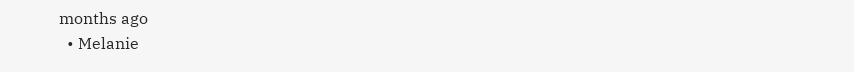months ago
  • Melanie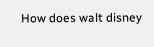How does walt disney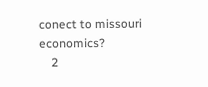conect to missouri economics?
    2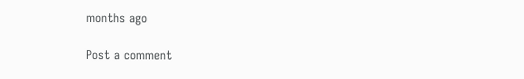months ago

Post a comment